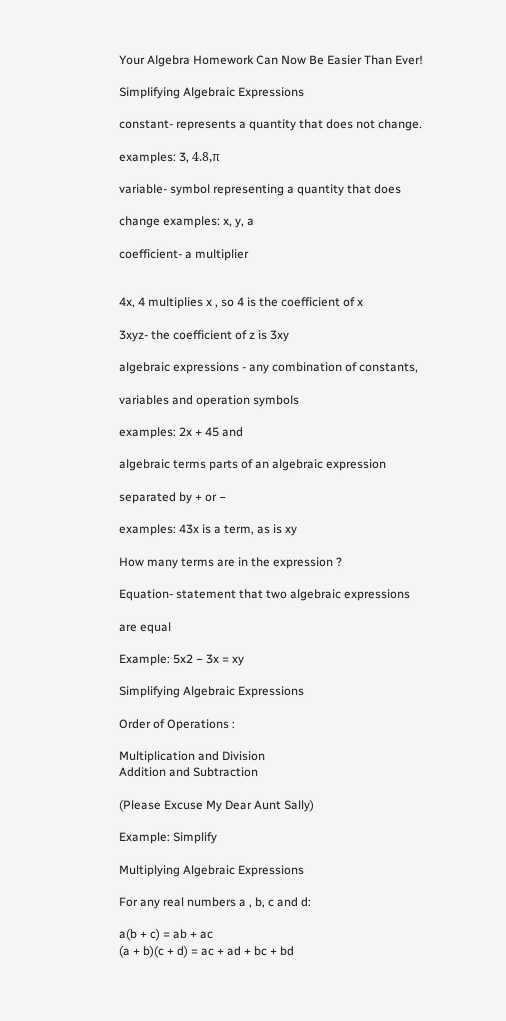Your Algebra Homework Can Now Be Easier Than Ever!

Simplifying Algebraic Expressions

constant- represents a quantity that does not change.

examples: 3, 4.8,π

variable- symbol representing a quantity that does

change examples: x, y, a

coefficient- a multiplier


4x, 4 multiplies x , so 4 is the coefficient of x

3xyz- the coefficient of z is 3xy

algebraic expressions - any combination of constants,

variables and operation symbols

examples: 2x + 45 and

algebraic terms parts of an algebraic expression

separated by + or −

examples: 43x is a term, as is xy

How many terms are in the expression ?

Equation- statement that two algebraic expressions

are equal

Example: 5x2 − 3x = xy

Simplifying Algebraic Expressions

Order of Operations :

Multiplication and Division
Addition and Subtraction

(Please Excuse My Dear Aunt Sally)

Example: Simplify

Multiplying Algebraic Expressions

For any real numbers a , b, c and d:

a(b + c) = ab + ac
(a + b)(c + d) = ac + ad + bc + bd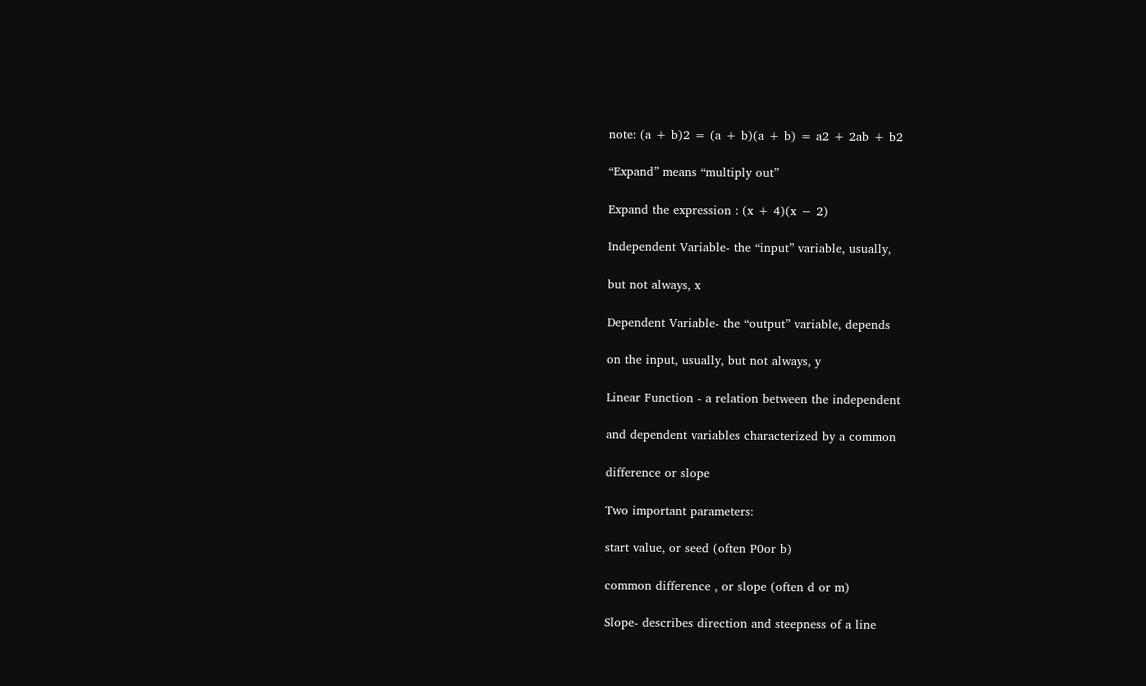note: (a + b)2 = (a + b)(a + b) = a2 + 2ab + b2

“Expand” means “multiply out”

Expand the expression : (x + 4)(x − 2)

Independent Variable- the “input” variable, usually,

but not always, x

Dependent Variable- the “output” variable, depends

on the input, usually, but not always, y

Linear Function - a relation between the independent

and dependent variables characterized by a common

difference or slope

Two important parameters:

start value, or seed (often P0or b)

common difference , or slope (often d or m)

Slope- describes direction and steepness of a line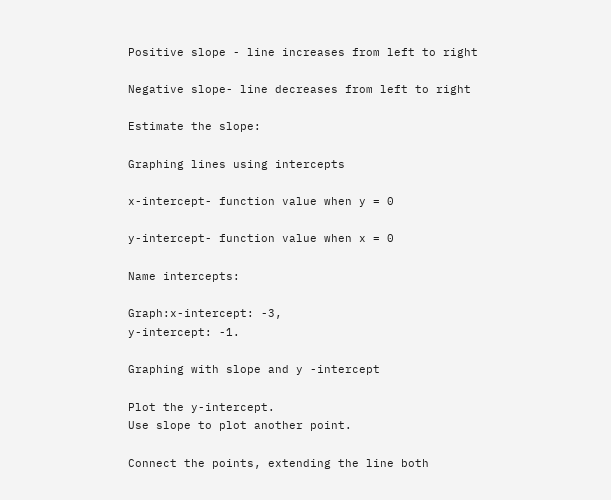Positive slope - line increases from left to right

Negative slope- line decreases from left to right

Estimate the slope:

Graphing lines using intercepts

x-intercept- function value when y = 0

y-intercept- function value when x = 0

Name intercepts:

Graph:x-intercept: -3,
y-intercept: -1.

Graphing with slope and y -intercept

Plot the y-intercept.
Use slope to plot another point.

Connect the points, extending the line both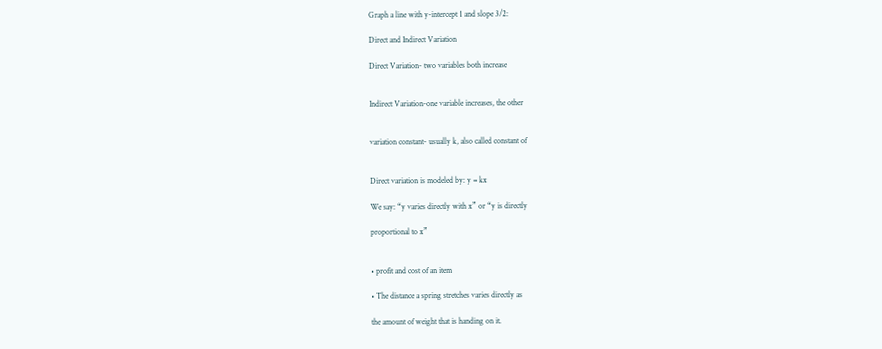Graph a line with y-intercept 1 and slope 3/2:

Direct and Indirect Variation

Direct Variation- two variables both increase


Indirect Variation-one variable increases, the other


variation constant- usually k, also called constant of


Direct variation is modeled by: y = kx

We say: “y varies directly with x” or “y is directly

proportional to x”


• profit and cost of an item

• The distance a spring stretches varies directly as

the amount of weight that is handing on it.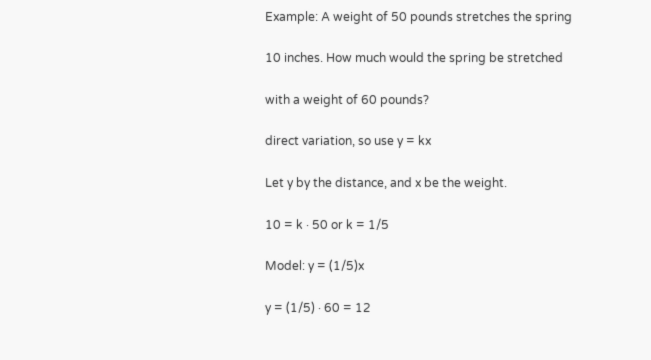Example: A weight of 50 pounds stretches the spring

10 inches. How much would the spring be stretched

with a weight of 60 pounds?

direct variation, so use y = kx

Let y by the distance, and x be the weight.

10 = k · 50 or k = 1/5

Model: y = (1/5)x

y = (1/5) · 60 = 12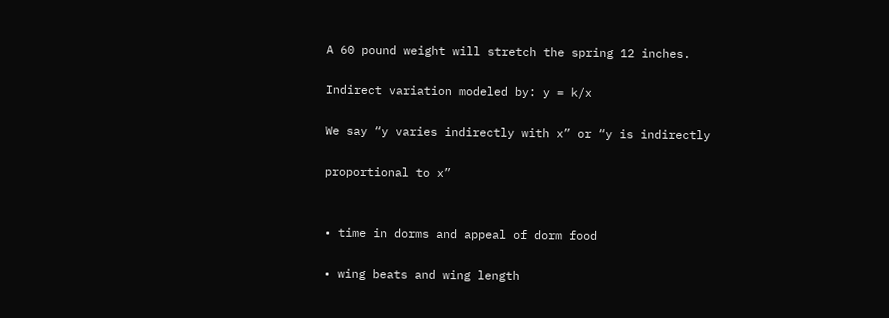A 60 pound weight will stretch the spring 12 inches.

Indirect variation modeled by: y = k/x

We say “y varies indirectly with x” or “y is indirectly

proportional to x”


• time in dorms and appeal of dorm food

• wing beats and wing length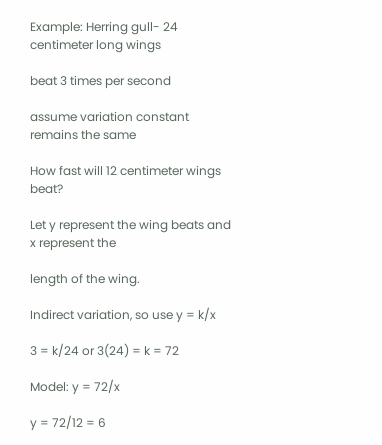Example: Herring gull- 24 centimeter long wings

beat 3 times per second

assume variation constant remains the same

How fast will 12 centimeter wings beat?

Let y represent the wing beats and x represent the

length of the wing.

Indirect variation, so use y = k/x

3 = k/24 or 3(24) = k = 72

Model: y = 72/x

y = 72/12 = 6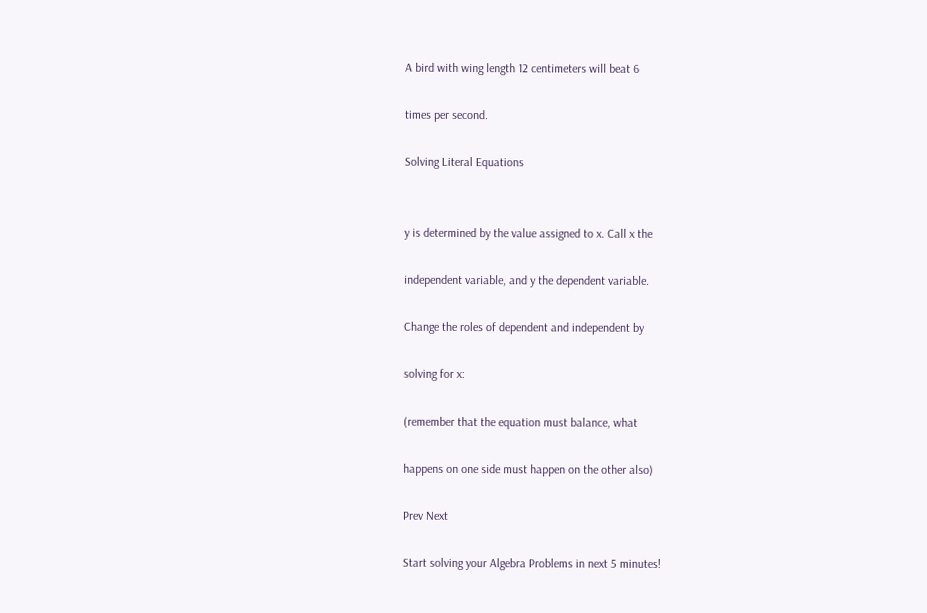A bird with wing length 12 centimeters will beat 6

times per second.

Solving Literal Equations


y is determined by the value assigned to x. Call x the

independent variable, and y the dependent variable.

Change the roles of dependent and independent by

solving for x:

(remember that the equation must balance, what

happens on one side must happen on the other also)

Prev Next

Start solving your Algebra Problems in next 5 minutes!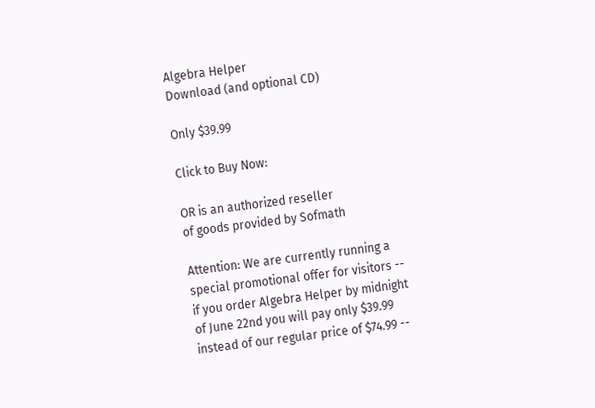Algebra Helper
Download (and optional CD)

Only $39.99

Click to Buy Now:

OR is an authorized reseller
of goods provided by Sofmath

Attention: We are currently running a special promotional offer for visitors -- if you order Algebra Helper by midnight of June 22nd you will pay only $39.99 instead of our regular price of $74.99 --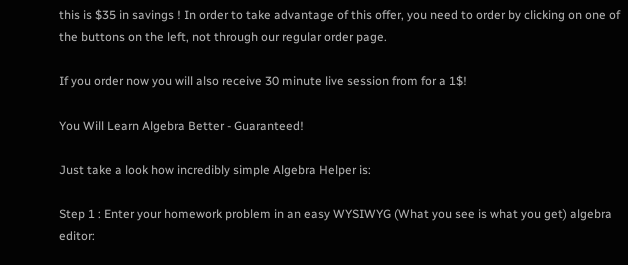this is $35 in savings ! In order to take advantage of this offer, you need to order by clicking on one of the buttons on the left, not through our regular order page.

If you order now you will also receive 30 minute live session from for a 1$!

You Will Learn Algebra Better - Guaranteed!

Just take a look how incredibly simple Algebra Helper is:

Step 1 : Enter your homework problem in an easy WYSIWYG (What you see is what you get) algebra editor: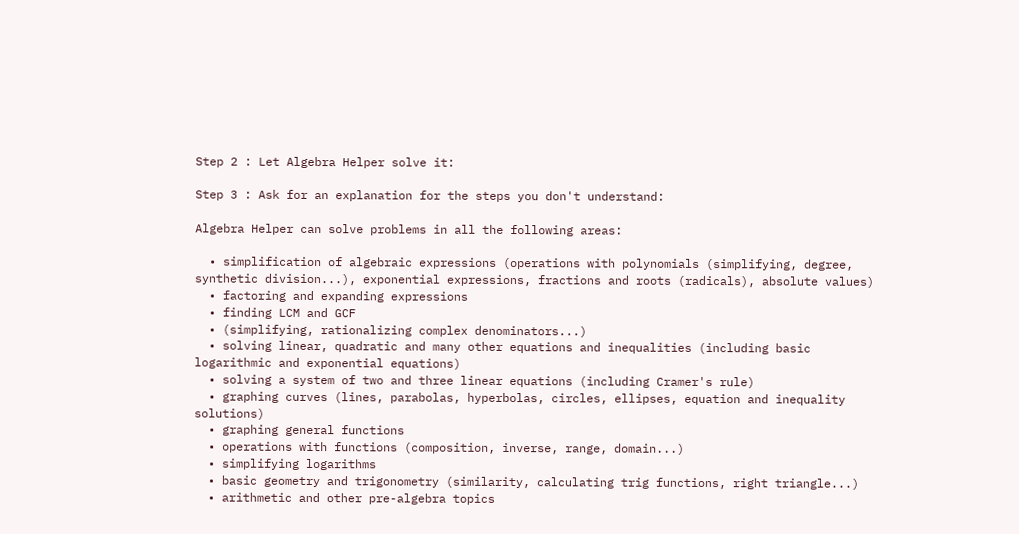Step 2 : Let Algebra Helper solve it:

Step 3 : Ask for an explanation for the steps you don't understand:

Algebra Helper can solve problems in all the following areas:

  • simplification of algebraic expressions (operations with polynomials (simplifying, degree, synthetic division...), exponential expressions, fractions and roots (radicals), absolute values)
  • factoring and expanding expressions
  • finding LCM and GCF
  • (simplifying, rationalizing complex denominators...)
  • solving linear, quadratic and many other equations and inequalities (including basic logarithmic and exponential equations)
  • solving a system of two and three linear equations (including Cramer's rule)
  • graphing curves (lines, parabolas, hyperbolas, circles, ellipses, equation and inequality solutions)
  • graphing general functions
  • operations with functions (composition, inverse, range, domain...)
  • simplifying logarithms
  • basic geometry and trigonometry (similarity, calculating trig functions, right triangle...)
  • arithmetic and other pre-algebra topics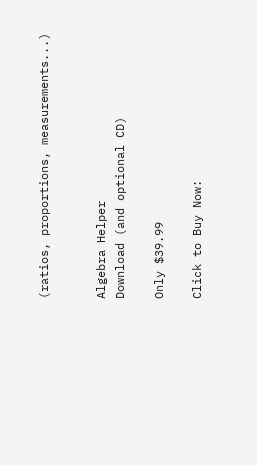(ratios, proportions, measurements...)


Algebra Helper
Download (and optional CD)

Only $39.99

Click to Buy Now: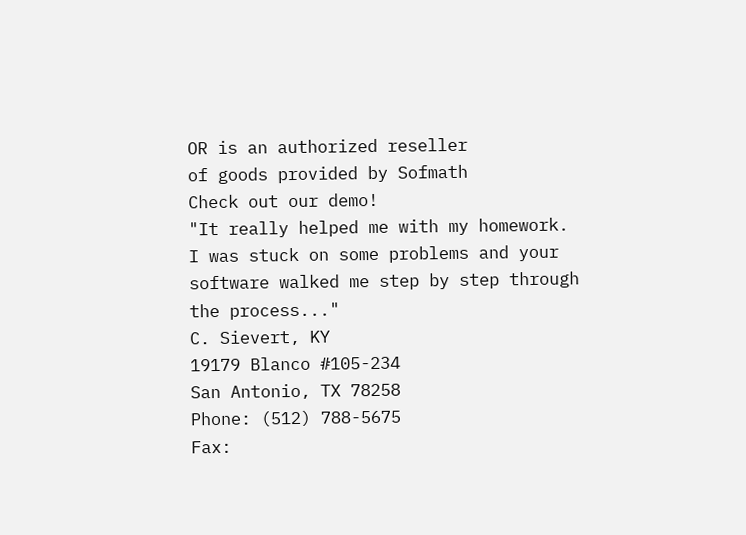OR is an authorized reseller
of goods provided by Sofmath
Check out our demo!
"It really helped me with my homework.  I was stuck on some problems and your software walked me step by step through the process..."
C. Sievert, KY
19179 Blanco #105-234
San Antonio, TX 78258
Phone: (512) 788-5675
Fax: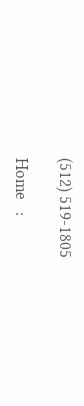(512) 519-1805

Home   :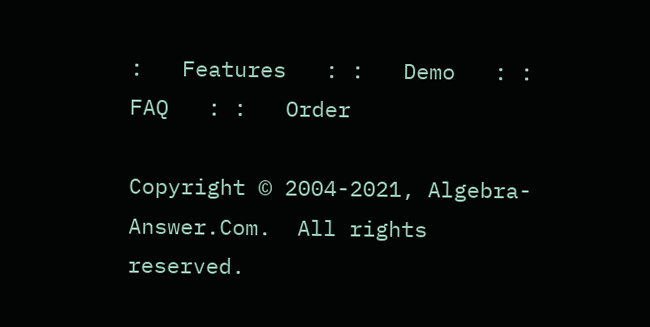:   Features   : :   Demo   : :   FAQ   : :   Order

Copyright © 2004-2021, Algebra-Answer.Com.  All rights reserved.